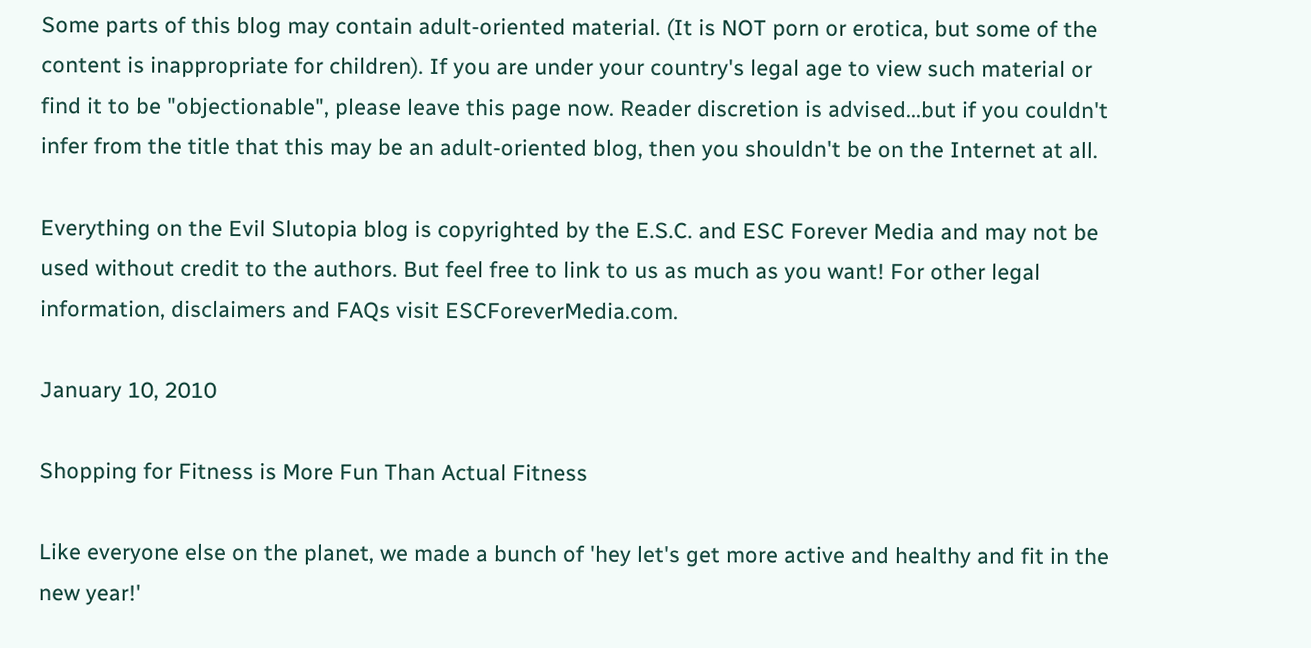Some parts of this blog may contain adult-oriented material. (It is NOT porn or erotica, but some of the content is inappropriate for children). If you are under your country's legal age to view such material or find it to be "objectionable", please leave this page now. Reader discretion is advised...but if you couldn't infer from the title that this may be an adult-oriented blog, then you shouldn't be on the Internet at all.

Everything on the Evil Slutopia blog is copyrighted by the E.S.C. and ESC Forever Media and may not be used without credit to the authors. But feel free to link to us as much as you want! For other legal information, disclaimers and FAQs visit ESCForeverMedia.com.

January 10, 2010

Shopping for Fitness is More Fun Than Actual Fitness

Like everyone else on the planet, we made a bunch of 'hey let's get more active and healthy and fit in the new year!'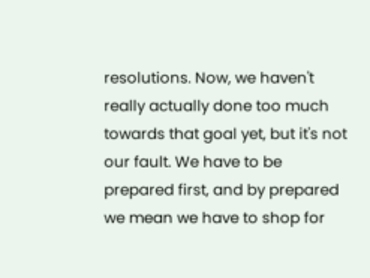resolutions. Now, we haven't really actually done too much towards that goal yet, but it's not our fault. We have to be prepared first, and by prepared we mean we have to shop for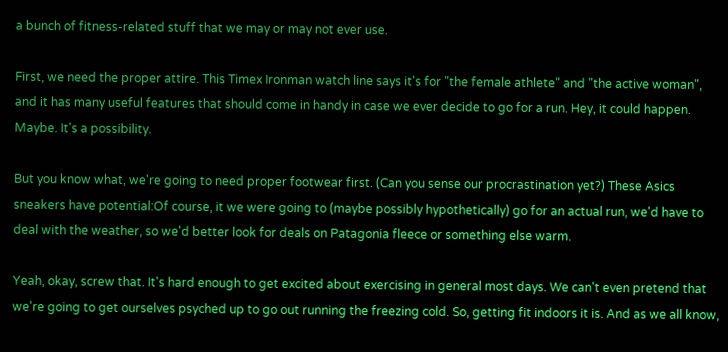a bunch of fitness-related stuff that we may or may not ever use.

First, we need the proper attire. This Timex Ironman watch line says it's for "the female athlete" and "the active woman", and it has many useful features that should come in handy in case we ever decide to go for a run. Hey, it could happen. Maybe. It's a possibility.

But you know what, we're going to need proper footwear first. (Can you sense our procrastination yet?) These Asics sneakers have potential:Of course, it we were going to (maybe possibly hypothetically) go for an actual run, we'd have to deal with the weather, so we'd better look for deals on Patagonia fleece or something else warm.

Yeah, okay, screw that. It's hard enough to get excited about exercising in general most days. We can't even pretend that we're going to get ourselves psyched up to go out running the freezing cold. So, getting fit indoors it is. And as we all know,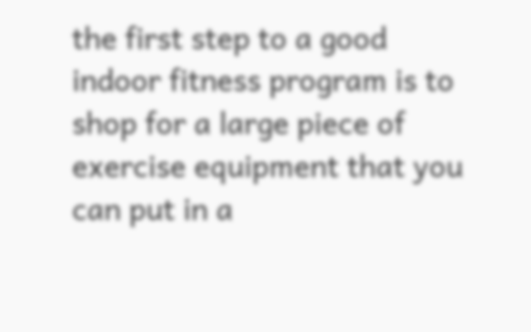the first step to a good indoor fitness program is to shop for a large piece of exercise equipment that you can put in a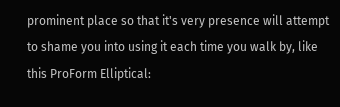prominent place so that it's very presence will attempt to shame you into using it each time you walk by, like this ProForm Elliptical: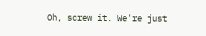Oh, screw it. We're just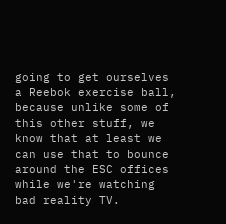going to get ourselves a Reebok exercise ball, because unlike some of this other stuff, we know that at least we can use that to bounce around the ESC offices while we're watching bad reality TV.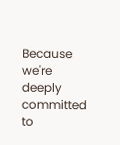Because we're deeply committed to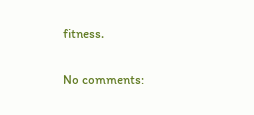fitness.

No comments: